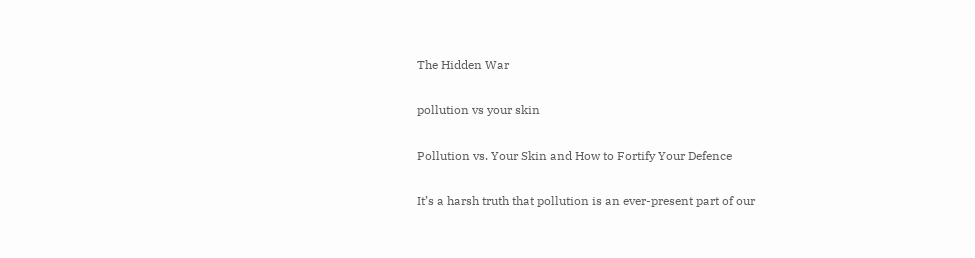The Hidden War

pollution vs your skin

Pollution vs. Your Skin and How to Fortify Your Defence

It’s a harsh truth that pollution is an ever-present part of our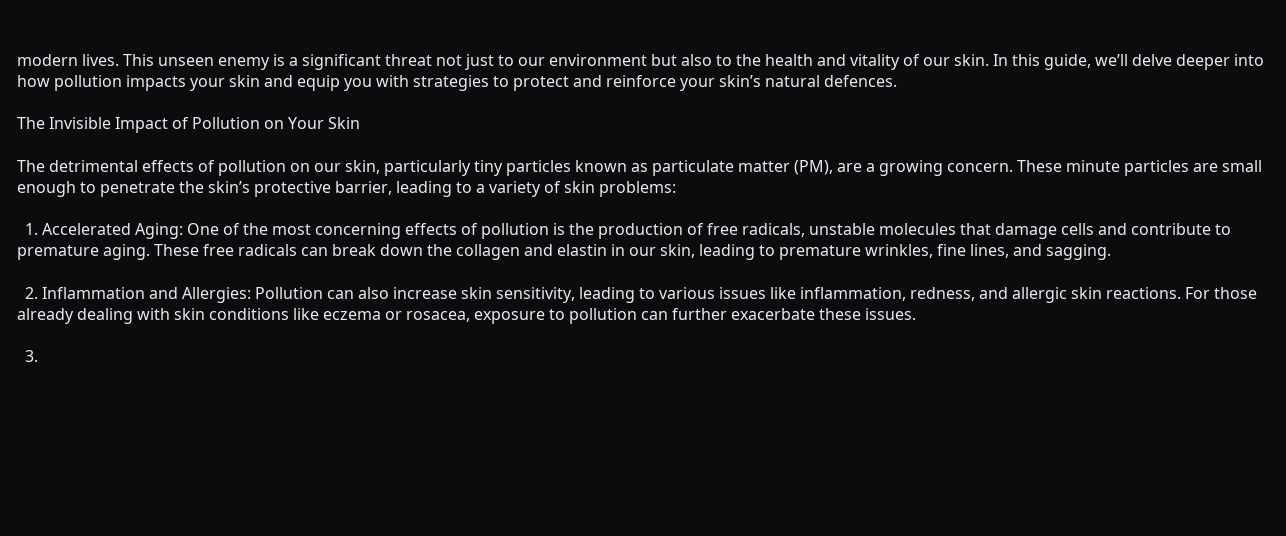modern lives. This unseen enemy is a significant threat not just to our environment but also to the health and vitality of our skin. In this guide, we’ll delve deeper into how pollution impacts your skin and equip you with strategies to protect and reinforce your skin’s natural defences.

The Invisible Impact of Pollution on Your Skin

The detrimental effects of pollution on our skin, particularly tiny particles known as particulate matter (PM), are a growing concern. These minute particles are small enough to penetrate the skin’s protective barrier, leading to a variety of skin problems:

  1. Accelerated Aging: One of the most concerning effects of pollution is the production of free radicals, unstable molecules that damage cells and contribute to premature aging. These free radicals can break down the collagen and elastin in our skin, leading to premature wrinkles, fine lines, and sagging.

  2. Inflammation and Allergies: Pollution can also increase skin sensitivity, leading to various issues like inflammation, redness, and allergic skin reactions. For those already dealing with skin conditions like eczema or rosacea, exposure to pollution can further exacerbate these issues.

  3.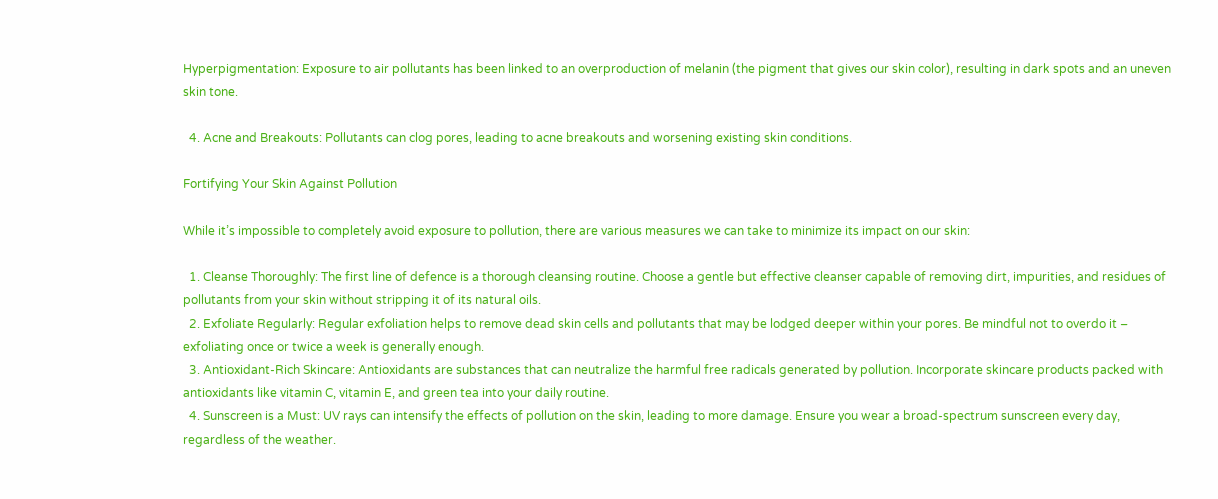Hyperpigmentation: Exposure to air pollutants has been linked to an overproduction of melanin (the pigment that gives our skin color), resulting in dark spots and an uneven skin tone.

  4. Acne and Breakouts: Pollutants can clog pores, leading to acne breakouts and worsening existing skin conditions.

Fortifying Your Skin Against Pollution

While it’s impossible to completely avoid exposure to pollution, there are various measures we can take to minimize its impact on our skin:

  1. Cleanse Thoroughly: The first line of defence is a thorough cleansing routine. Choose a gentle but effective cleanser capable of removing dirt, impurities, and residues of pollutants from your skin without stripping it of its natural oils.
  2. Exfoliate Regularly: Regular exfoliation helps to remove dead skin cells and pollutants that may be lodged deeper within your pores. Be mindful not to overdo it – exfoliating once or twice a week is generally enough.
  3. Antioxidant-Rich Skincare: Antioxidants are substances that can neutralize the harmful free radicals generated by pollution. Incorporate skincare products packed with antioxidants like vitamin C, vitamin E, and green tea into your daily routine.
  4. Sunscreen is a Must: UV rays can intensify the effects of pollution on the skin, leading to more damage. Ensure you wear a broad-spectrum sunscreen every day, regardless of the weather.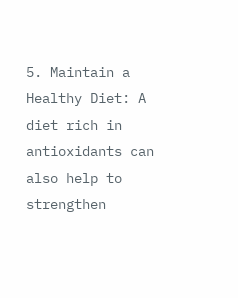5. Maintain a Healthy Diet: A diet rich in antioxidants can also help to strengthen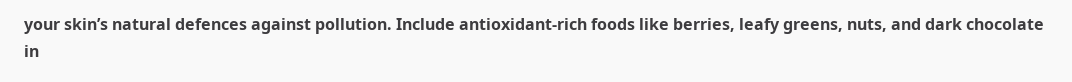your skin’s natural defences against pollution. Include antioxidant-rich foods like berries, leafy greens, nuts, and dark chocolate in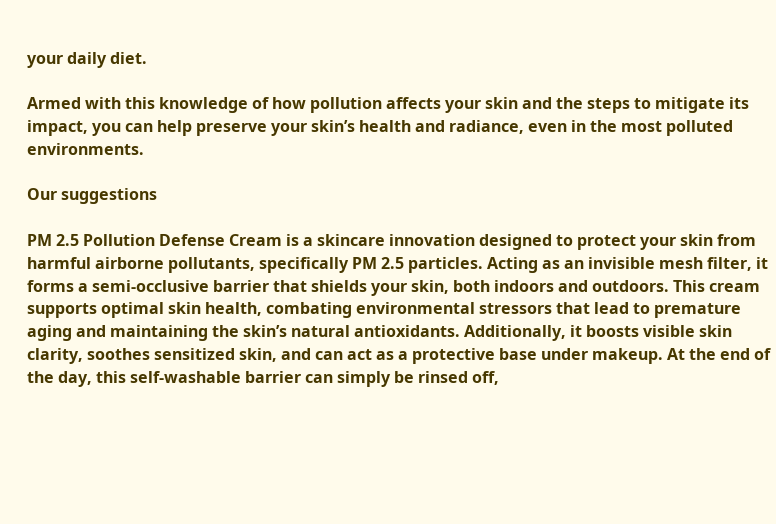your daily diet.

Armed with this knowledge of how pollution affects your skin and the steps to mitigate its impact, you can help preserve your skin’s health and radiance, even in the most polluted environments.

Our suggestions

PM 2.5 Pollution Defense Cream is a skincare innovation designed to protect your skin from harmful airborne pollutants, specifically PM 2.5 particles. Acting as an invisible mesh filter, it forms a semi-occlusive barrier that shields your skin, both indoors and outdoors. This cream supports optimal skin health, combating environmental stressors that lead to premature aging and maintaining the skin’s natural antioxidants. Additionally, it boosts visible skin clarity, soothes sensitized skin, and can act as a protective base under makeup. At the end of the day, this self-washable barrier can simply be rinsed off,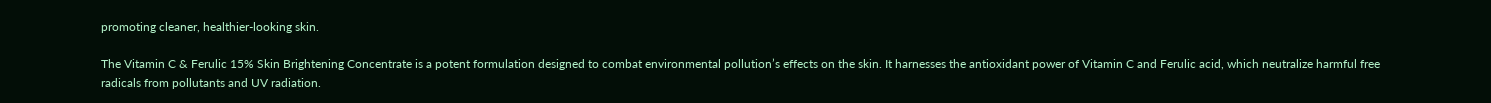promoting cleaner, healthier-looking skin.

The Vitamin C & Ferulic 15% Skin Brightening Concentrate is a potent formulation designed to combat environmental pollution’s effects on the skin. It harnesses the antioxidant power of Vitamin C and Ferulic acid, which neutralize harmful free radicals from pollutants and UV radiation.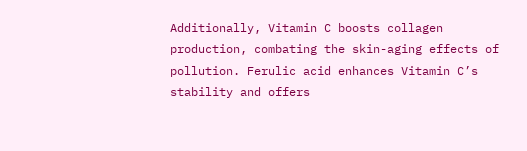Additionally, Vitamin C boosts collagen production, combating the skin-aging effects of pollution. Ferulic acid enhances Vitamin C’s stability and offers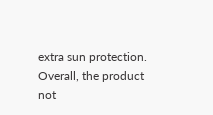extra sun protection. Overall, the product not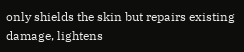only shields the skin but repairs existing damage, lightens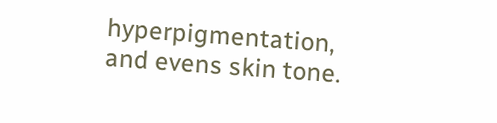hyperpigmentation, and evens skin tone.